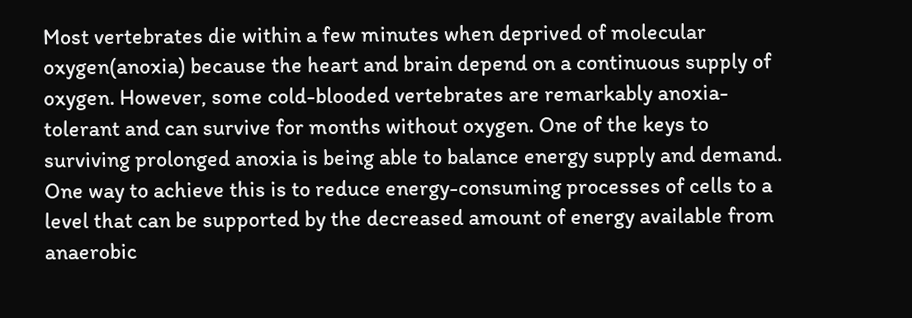Most vertebrates die within a few minutes when deprived of molecular oxygen(anoxia) because the heart and brain depend on a continuous supply of oxygen. However, some cold-blooded vertebrates are remarkably anoxia-tolerant and can survive for months without oxygen. One of the keys to surviving prolonged anoxia is being able to balance energy supply and demand. One way to achieve this is to reduce energy-consuming processes of cells to a level that can be supported by the decreased amount of energy available from anaerobic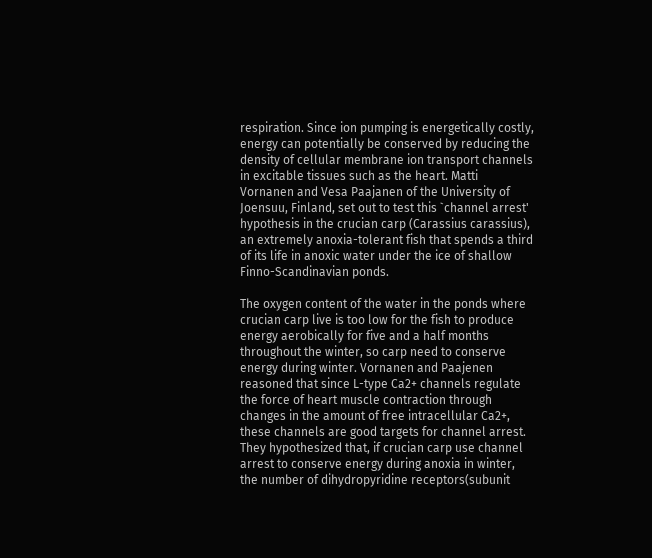respiration. Since ion pumping is energetically costly, energy can potentially be conserved by reducing the density of cellular membrane ion transport channels in excitable tissues such as the heart. Matti Vornanen and Vesa Paajanen of the University of Joensuu, Finland, set out to test this `channel arrest' hypothesis in the crucian carp (Carassius carassius), an extremely anoxia-tolerant fish that spends a third of its life in anoxic water under the ice of shallow Finno-Scandinavian ponds.

The oxygen content of the water in the ponds where crucian carp live is too low for the fish to produce energy aerobically for five and a half months throughout the winter, so carp need to conserve energy during winter. Vornanen and Paajenen reasoned that since L-type Ca2+ channels regulate the force of heart muscle contraction through changes in the amount of free intracellular Ca2+, these channels are good targets for channel arrest. They hypothesized that, if crucian carp use channel arrest to conserve energy during anoxia in winter, the number of dihydropyridine receptors(subunit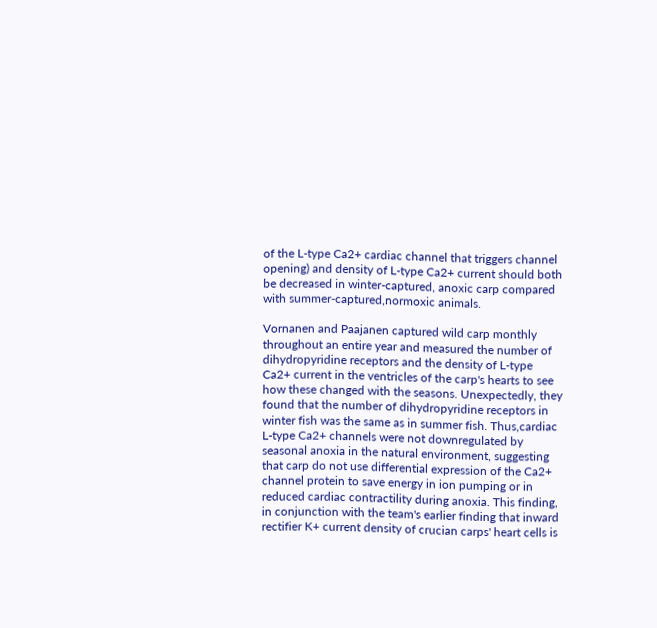of the L-type Ca2+ cardiac channel that triggers channel opening) and density of L-type Ca2+ current should both be decreased in winter-captured, anoxic carp compared with summer-captured,normoxic animals.

Vornanen and Paajanen captured wild carp monthly throughout an entire year and measured the number of dihydropyridine receptors and the density of L-type Ca2+ current in the ventricles of the carp's hearts to see how these changed with the seasons. Unexpectedly, they found that the number of dihydropyridine receptors in winter fish was the same as in summer fish. Thus,cardiac L-type Ca2+ channels were not downregulated by seasonal anoxia in the natural environment, suggesting that carp do not use differential expression of the Ca2+ channel protein to save energy in ion pumping or in reduced cardiac contractility during anoxia. This finding, in conjunction with the team's earlier finding that inward rectifier K+ current density of crucian carps' heart cells is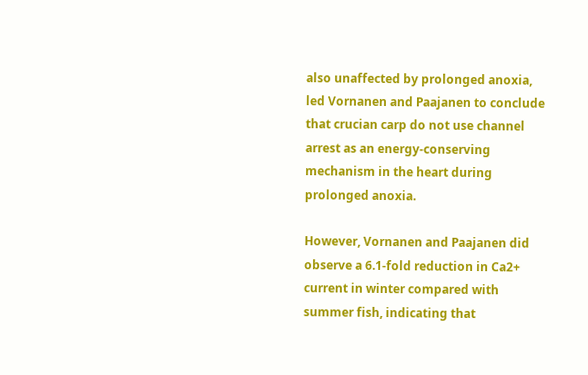also unaffected by prolonged anoxia, led Vornanen and Paajanen to conclude that crucian carp do not use channel arrest as an energy-conserving mechanism in the heart during prolonged anoxia.

However, Vornanen and Paajanen did observe a 6.1-fold reduction in Ca2+ current in winter compared with summer fish, indicating that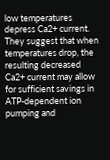low temperatures depress Ca2+ current. They suggest that when temperatures drop, the resulting decreased Ca2+ current may allow for sufficient savings in ATP-dependent ion pumping and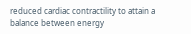reduced cardiac contractility to attain a balance between energy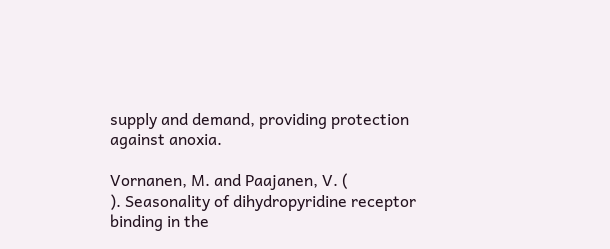supply and demand, providing protection against anoxia.

Vornanen, M. and Paajanen, V. (
). Seasonality of dihydropyridine receptor binding in the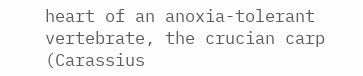heart of an anoxia-tolerant vertebrate, the crucian carp (Carassius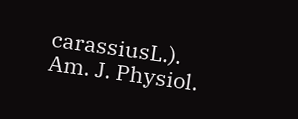carassiusL.).
Am. J. Physiol.